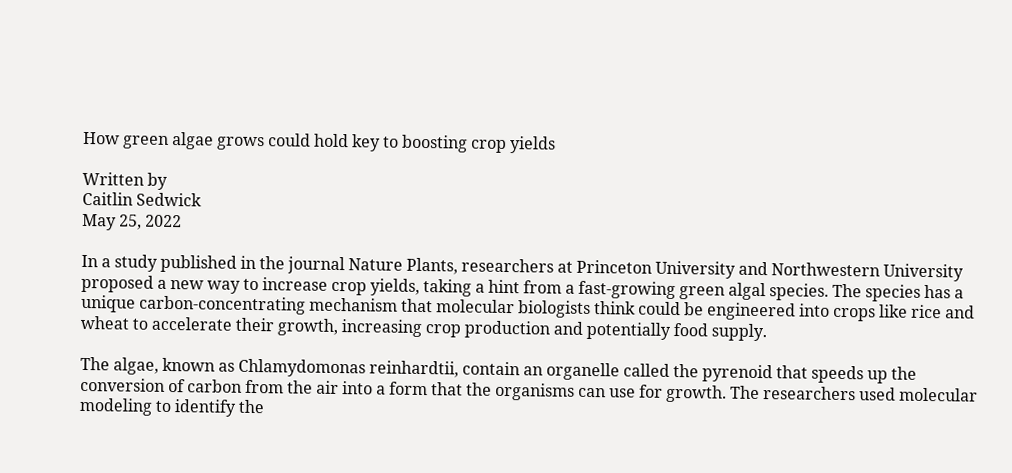How green algae grows could hold key to boosting crop yields

Written by
Caitlin Sedwick
May 25, 2022

In a study published in the journal Nature Plants, researchers at Princeton University and Northwestern University proposed a new way to increase crop yields, taking a hint from a fast-growing green algal species. The species has a unique carbon-concentrating mechanism that molecular biologists think could be engineered into crops like rice and wheat to accelerate their growth, increasing crop production and potentially food supply.

The algae, known as Chlamydomonas reinhardtii, contain an organelle called the pyrenoid that speeds up the conversion of carbon from the air into a form that the organisms can use for growth. The researchers used molecular modeling to identify the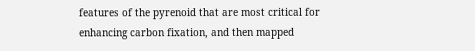features of the pyrenoid that are most critical for enhancing carbon fixation, and then mapped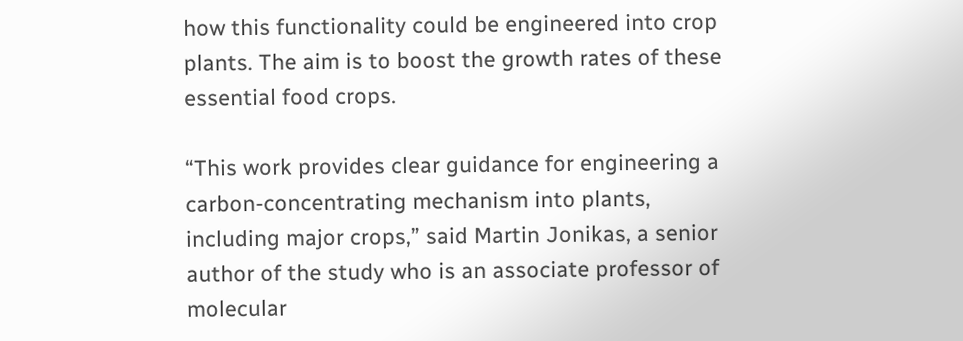how this functionality could be engineered into crop plants. The aim is to boost the growth rates of these essential food crops.

“This work provides clear guidance for engineering a carbon-concentrating mechanism into plants, including major crops,” said Martin Jonikas, a senior author of the study who is an associate professor of molecular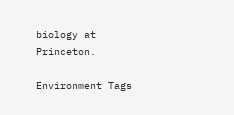biology at Princeton.

Environment Tags